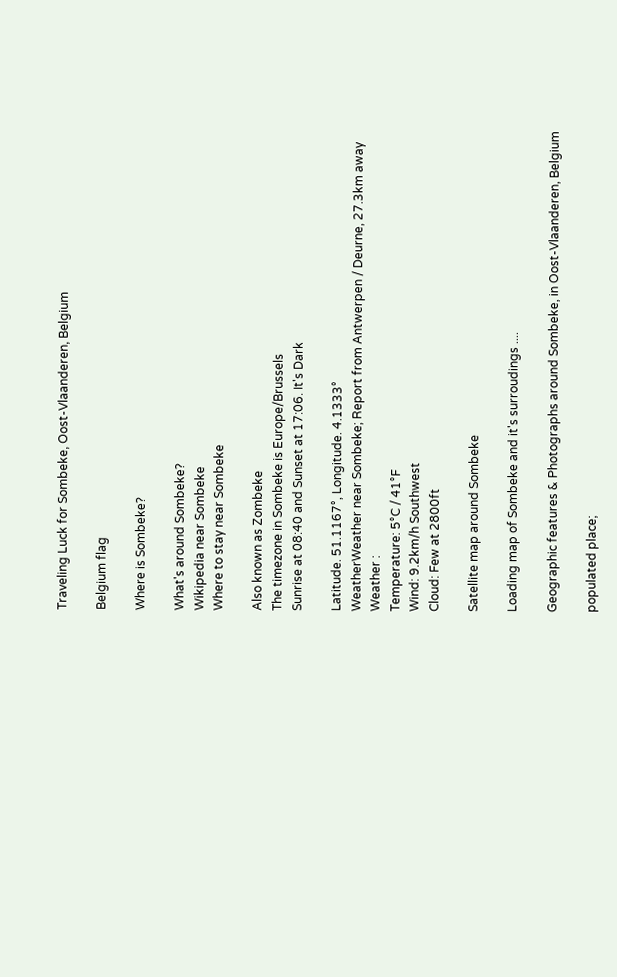Traveling Luck for Sombeke, Oost-Vlaanderen, Belgium

Belgium flag

Where is Sombeke?

What's around Sombeke?
Wikipedia near Sombeke
Where to stay near Sombeke

Also known as Zombeke
The timezone in Sombeke is Europe/Brussels
Sunrise at 08:40 and Sunset at 17:06. It's Dark

Latitude. 51.1167°, Longitude. 4.1333°
WeatherWeather near Sombeke; Report from Antwerpen / Deurne, 27.3km away
Weather :
Temperature: 5°C / 41°F
Wind: 9.2km/h Southwest
Cloud: Few at 2800ft

Satellite map around Sombeke

Loading map of Sombeke and it's surroudings ....

Geographic features & Photographs around Sombeke, in Oost-Vlaanderen, Belgium

populated place;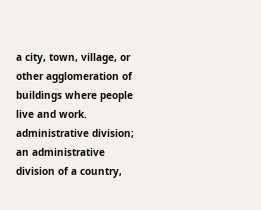a city, town, village, or other agglomeration of buildings where people live and work.
administrative division;
an administrative division of a country,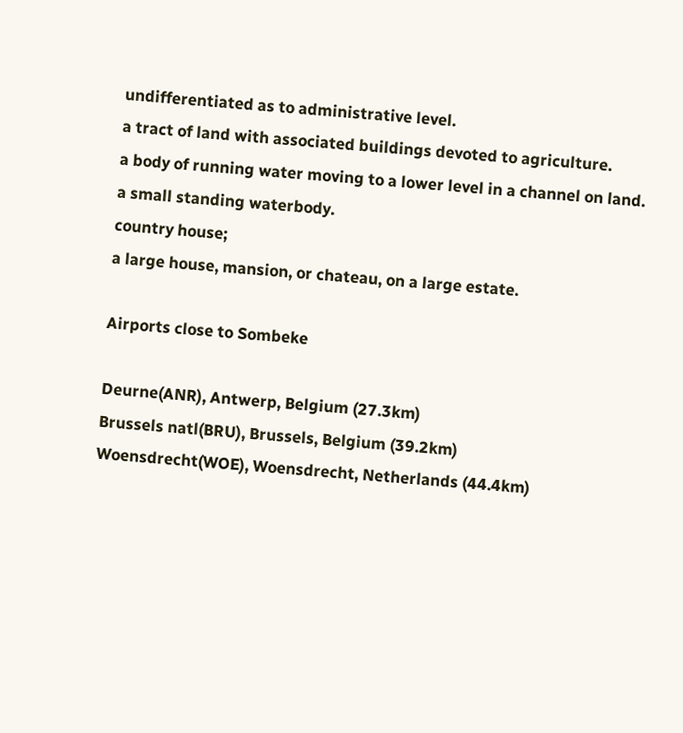undifferentiated as to administrative level.
a tract of land with associated buildings devoted to agriculture.
a body of running water moving to a lower level in a channel on land.
a small standing waterbody.
country house;
a large house, mansion, or chateau, on a large estate.

Airports close to Sombeke

Deurne(ANR), Antwerp, Belgium (27.3km)
Brussels natl(BRU), Brussels, Belgium (39.2km)
Woensdrecht(WOE), Woensdrecht, Netherlands (44.4km)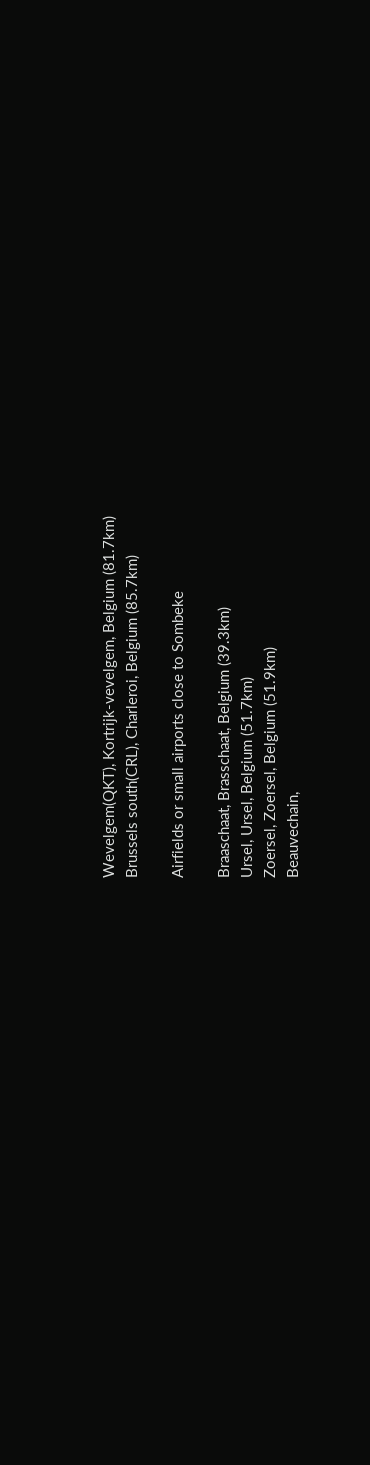Wevelgem(QKT), Kortrijk-vevelgem, Belgium (81.7km)
Brussels south(CRL), Charleroi, Belgium (85.7km)

Airfields or small airports close to Sombeke

Braaschaat, Brasschaat, Belgium (39.3km)
Ursel, Ursel, Belgium (51.7km)
Zoersel, Zoersel, Belgium (51.9km)
Beauvechain,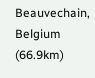Beauvechain, Belgium (66.9km)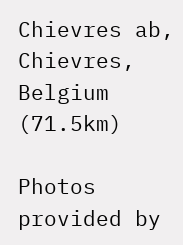Chievres ab, Chievres, Belgium (71.5km)

Photos provided by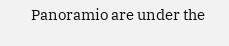Panoramio are under the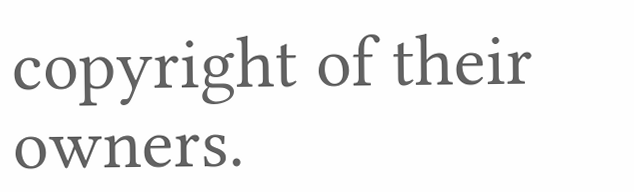copyright of their owners.